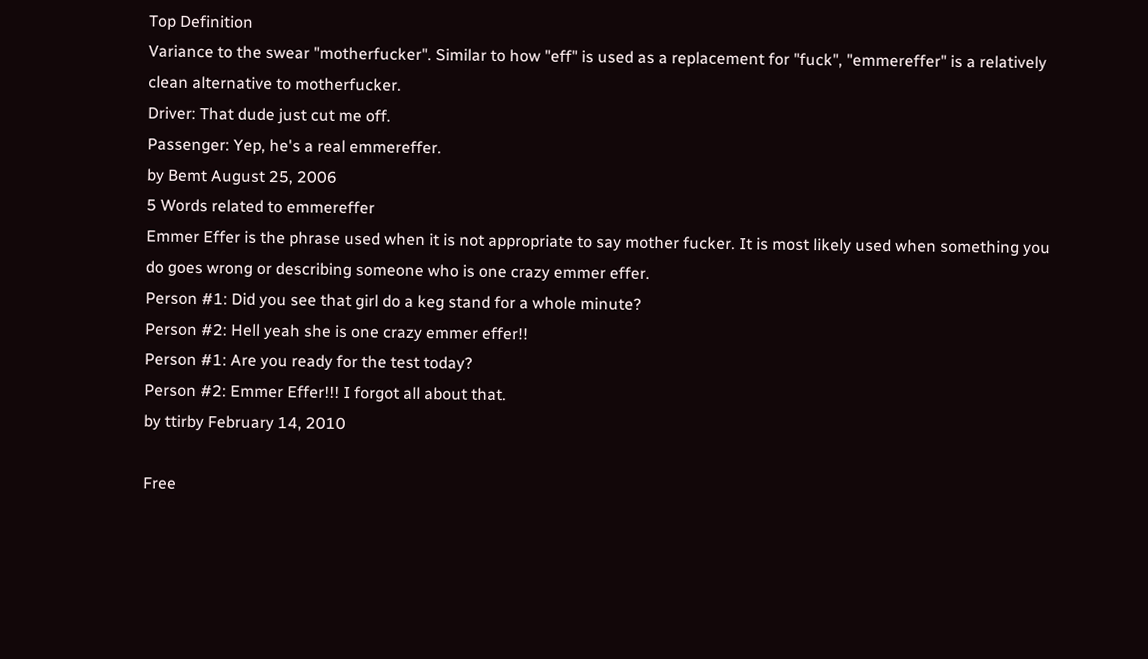Top Definition
Variance to the swear "motherfucker". Similar to how "eff" is used as a replacement for "fuck", "emmereffer" is a relatively clean alternative to motherfucker.
Driver: That dude just cut me off.
Passenger: Yep, he's a real emmereffer.
by Bemt August 25, 2006
5 Words related to emmereffer
Emmer Effer is the phrase used when it is not appropriate to say mother fucker. It is most likely used when something you do goes wrong or describing someone who is one crazy emmer effer.
Person #1: Did you see that girl do a keg stand for a whole minute?
Person #2: Hell yeah she is one crazy emmer effer!!
Person #1: Are you ready for the test today?
Person #2: Emmer Effer!!! I forgot all about that.
by ttirby February 14, 2010

Free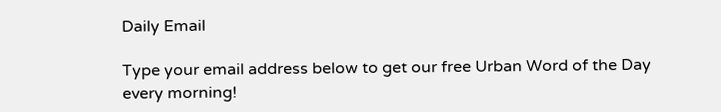Daily Email

Type your email address below to get our free Urban Word of the Day every morning!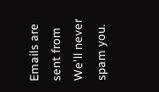Emails are sent from We'll never spam you.